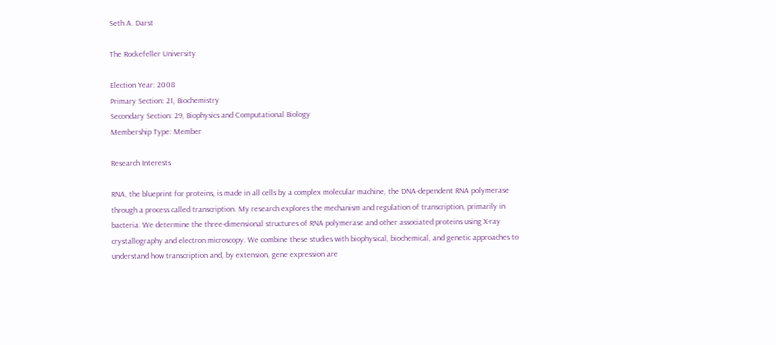Seth A. Darst

The Rockefeller University

Election Year: 2008
Primary Section: 21, Biochemistry
Secondary Section: 29, Biophysics and Computational Biology
Membership Type: Member

Research Interests

RNA, the blueprint for proteins, is made in all cells by a complex molecular machine, the DNA-dependent RNA polymerase through a process called transcription. My research explores the mechanism and regulation of transcription, primarily in bacteria. We determine the three-dimensional structures of RNA polymerase and other associated proteins using X-ray crystallography and electron microscopy. We combine these studies with biophysical, biochemical, and genetic approaches to understand how transcription and, by extension, gene expression are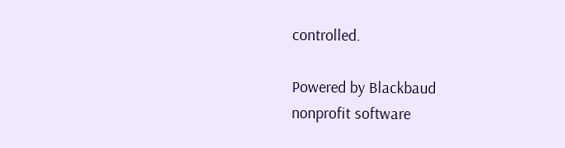controlled.

Powered by Blackbaud
nonprofit software